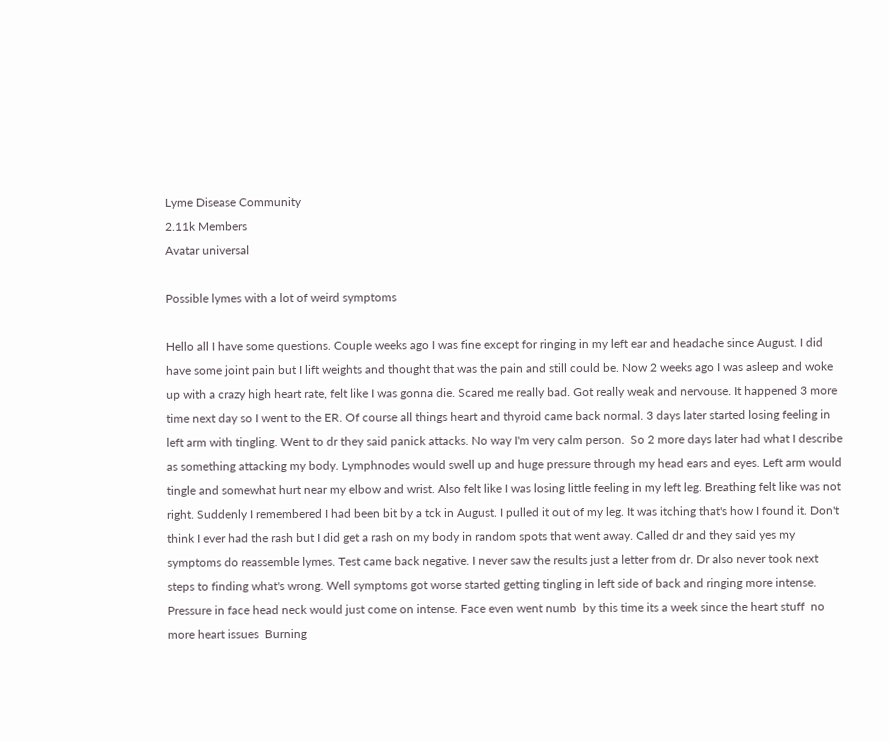Lyme Disease Community
2.11k Members
Avatar universal

Possible lymes with a lot of weird symptoms

Hello all I have some questions. Couple weeks ago I was fine except for ringing in my left ear and headache since August. I did have some joint pain but I lift weights and thought that was the pain and still could be. Now 2 weeks ago I was asleep and woke up with a crazy high heart rate, felt like I was gonna die. Scared me really bad. Got really weak and nervouse. It happened 3 more time next day so I went to the ER. Of course all things heart and thyroid came back normal. 3 days later started losing feeling in left arm with tingling. Went to dr they said panick attacks. No way I'm very calm person.  So 2 more days later had what I describe as something attacking my body. Lymphnodes would swell up and huge pressure through my head ears and eyes. Left arm would tingle and somewhat hurt near my elbow and wrist. Also felt like I was losing little feeling in my left leg. Breathing felt like was not right. Suddenly I remembered I had been bit by a tck in August. I pulled it out of my leg. It was itching that's how I found it. Don't think I ever had the rash but I did get a rash on my body in random spots that went away. Called dr and they said yes my symptoms do reassemble lymes. Test came back negative. I never saw the results just a letter from dr. Dr also never took next steps to finding what's wrong. Well symptoms got worse started getting tingling in left side of back and ringing more intense. Pressure in face head neck would just come on intense. Face even went numb  by this time its a week since the heart stuff  no more heart issues  Burning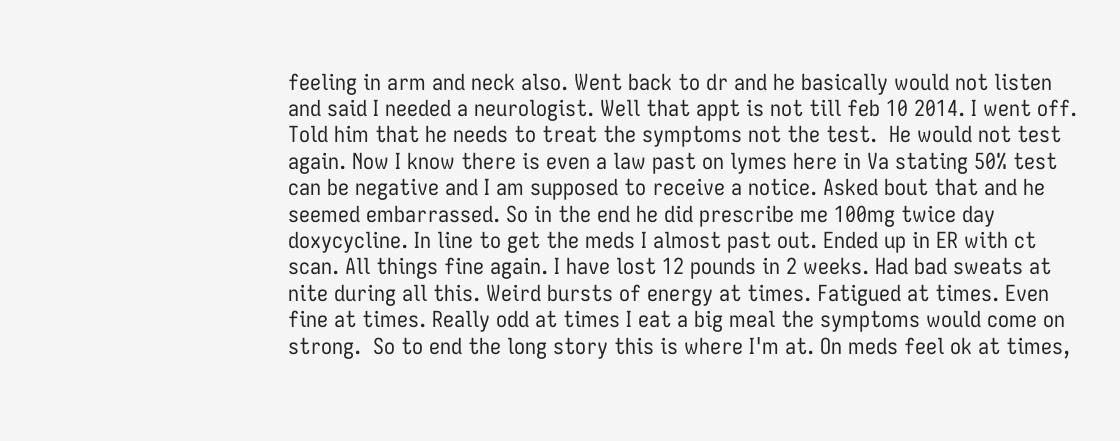feeling in arm and neck also. Went back to dr and he basically would not listen and said I needed a neurologist. Well that appt is not till feb 10 2014. I went off. Told him that he needs to treat the symptoms not the test.  He would not test again. Now I know there is even a law past on lymes here in Va stating 50% test can be negative and I am supposed to receive a notice. Asked bout that and he seemed embarrassed. So in the end he did prescribe me 100mg twice day doxycycline. In line to get the meds I almost past out. Ended up in ER with ct scan. All things fine again. I have lost 12 pounds in 2 weeks. Had bad sweats at nite during all this. Weird bursts of energy at times. Fatigued at times. Even fine at times. Really odd at times I eat a big meal the symptoms would come on strong.  So to end the long story this is where I'm at. On meds feel ok at times,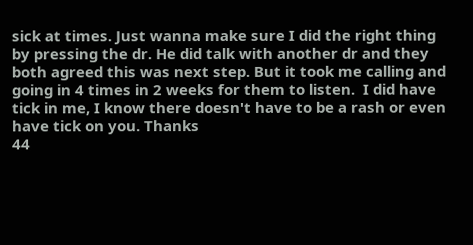sick at times. Just wanna make sure I did the right thing by pressing the dr. He did talk with another dr and they both agreed this was next step. But it took me calling and going in 4 times in 2 weeks for them to listen.  I did have tick in me, I know there doesn't have to be a rash or even have tick on you. Thanks
44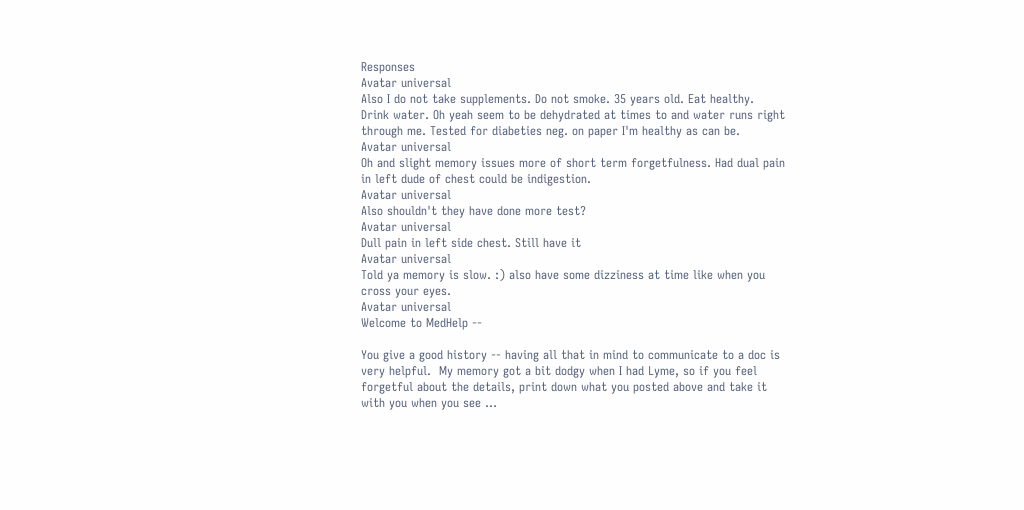Responses
Avatar universal
Also I do not take supplements. Do not smoke. 35 years old. Eat healthy. Drink water. Oh yeah seem to be dehydrated at times to and water runs right through me. Tested for diabeties neg. on paper I'm healthy as can be.
Avatar universal
Oh and slight memory issues more of short term forgetfulness. Had dual pain in left dude of chest could be indigestion.
Avatar universal
Also shouldn't they have done more test?
Avatar universal
Dull pain in left side chest. Still have it
Avatar universal
Told ya memory is slow. :) also have some dizziness at time like when you cross your eyes.
Avatar universal
Welcome to MedHelp --

You give a good history -- having all that in mind to communicate to a doc is very helpful.  My memory got a bit dodgy when I had Lyme, so if you feel forgetful about the details, print down what you posted above and take it with you when you see ...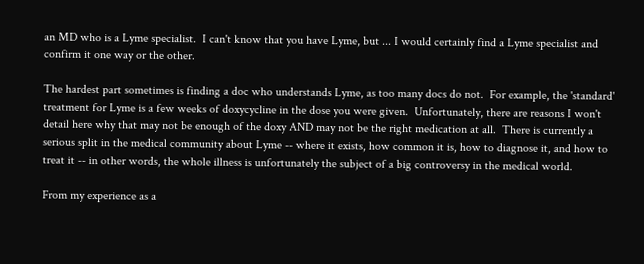an MD who is a Lyme specialist.  I can't know that you have Lyme, but ... I would certainly find a Lyme specialist and confirm it one way or the other.

The hardest part sometimes is finding a doc who understands Lyme, as too many docs do not.  For example, the 'standard' treatment for Lyme is a few weeks of doxycycline in the dose you were given.  Unfortunately, there are reasons I won't detail here why that may not be enough of the doxy AND may not be the right medication at all.  There is currently a serious split in the medical community about Lyme -- where it exists, how common it is, how to diagnose it, and how to treat it -- in other words, the whole illness is unfortunately the subject of a big controversy in the medical world.

From my experience as a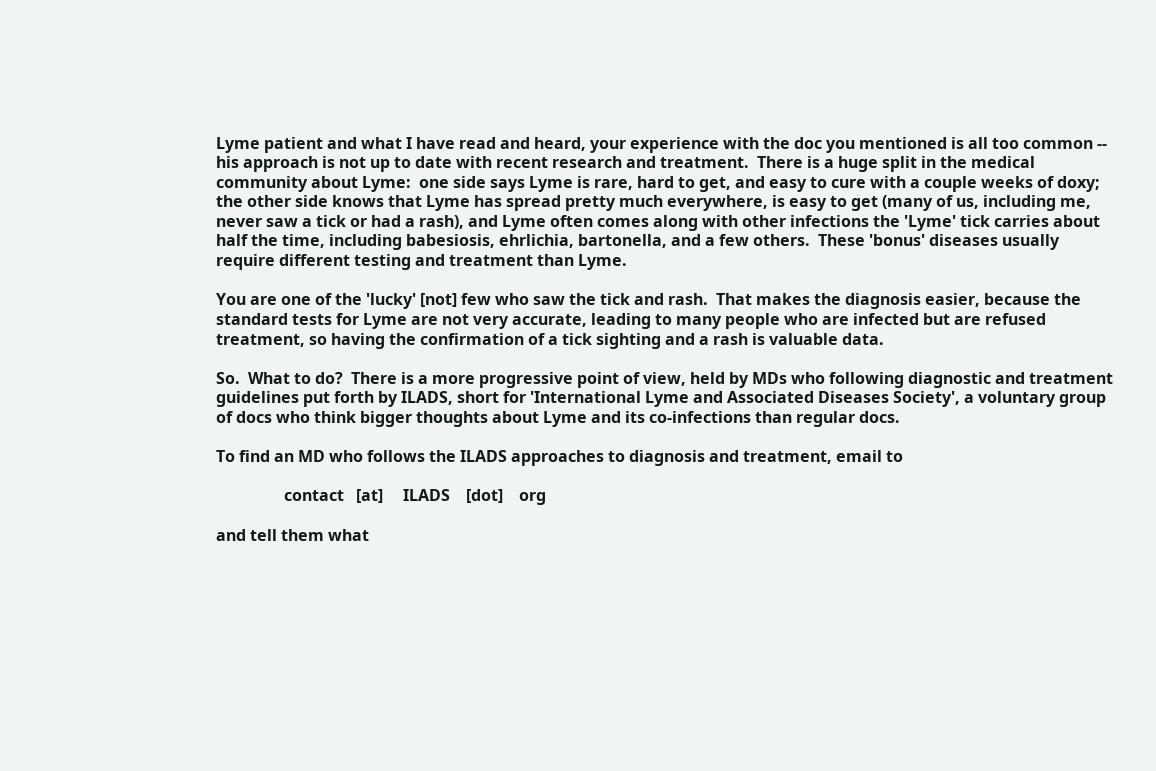Lyme patient and what I have read and heard, your experience with the doc you mentioned is all too common -- his approach is not up to date with recent research and treatment.  There is a huge split in the medical community about Lyme:  one side says Lyme is rare, hard to get, and easy to cure with a couple weeks of doxy; the other side knows that Lyme has spread pretty much everywhere, is easy to get (many of us, including me, never saw a tick or had a rash), and Lyme often comes along with other infections the 'Lyme' tick carries about half the time, including babesiosis, ehrlichia, bartonella, and a few others.  These 'bonus' diseases usually require different testing and treatment than Lyme.

You are one of the 'lucky' [not] few who saw the tick and rash.  That makes the diagnosis easier, because the standard tests for Lyme are not very accurate, leading to many people who are infected but are refused treatment, so having the confirmation of a tick sighting and a rash is valuable data.

So.  What to do?  There is a more progressive point of view, held by MDs who following diagnostic and treatment guidelines put forth by ILADS, short for 'International Lyme and Associated Diseases Society', a voluntary group of docs who think bigger thoughts about Lyme and its co-infections than regular docs.

To find an MD who follows the ILADS approaches to diagnosis and treatment, email to

                 contact   [at]     ILADS    [dot]    org

and tell them what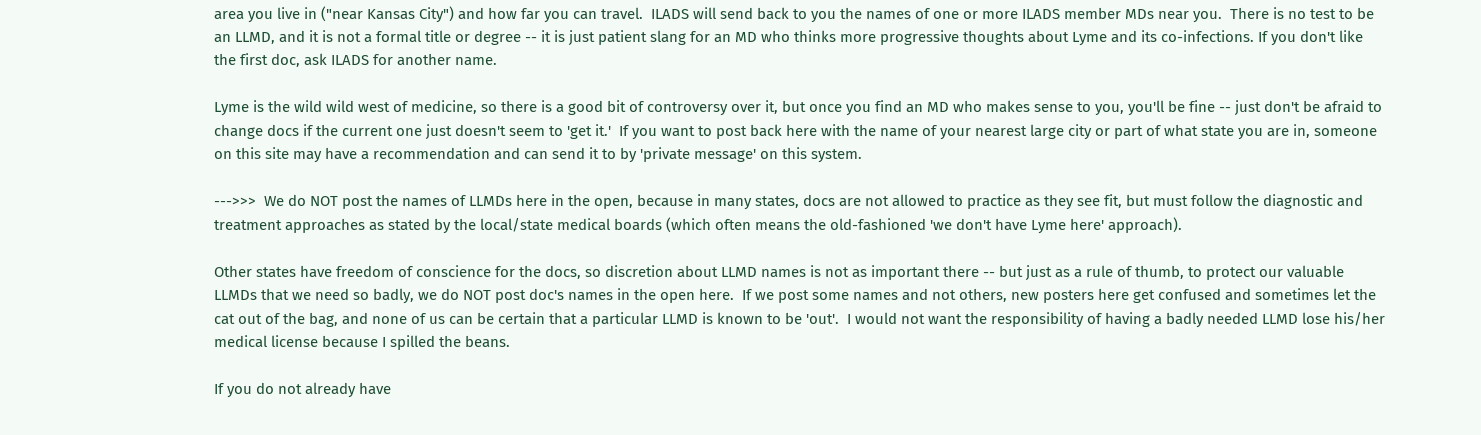area you live in ("near Kansas City") and how far you can travel.  ILADS will send back to you the names of one or more ILADS member MDs near you.  There is no test to be an LLMD, and it is not a formal title or degree -- it is just patient slang for an MD who thinks more progressive thoughts about Lyme and its co-infections. If you don't like the first doc, ask ILADS for another name.

Lyme is the wild wild west of medicine, so there is a good bit of controversy over it, but once you find an MD who makes sense to you, you'll be fine -- just don't be afraid to change docs if the current one just doesn't seem to 'get it.'  If you want to post back here with the name of your nearest large city or part of what state you are in, someone on this site may have a recommendation and can send it to by 'private message' on this system.

--->>>  We do NOT post the names of LLMDs here in the open, because in many states, docs are not allowed to practice as they see fit, but must follow the diagnostic and treatment approaches as stated by the local/state medical boards (which often means the old-fashioned 'we don't have Lyme here' approach).

Other states have freedom of conscience for the docs, so discretion about LLMD names is not as important there -- but just as a rule of thumb, to protect our valuable LLMDs that we need so badly, we do NOT post doc's names in the open here.  If we post some names and not others, new posters here get confused and sometimes let the cat out of the bag, and none of us can be certain that a particular LLMD is known to be 'out'.  I would not want the responsibility of having a badly needed LLMD lose his/her medical license because I spilled the beans.

If you do not already have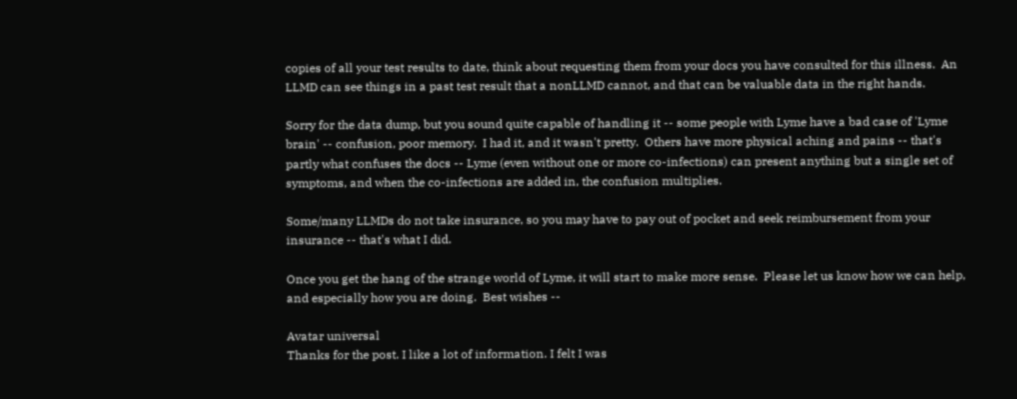copies of all your test results to date, think about requesting them from your docs you have consulted for this illness.  An LLMD can see things in a past test result that a nonLLMD cannot, and that can be valuable data in the right hands.

Sorry for the data dump, but you sound quite capable of handling it -- some people with Lyme have a bad case of 'Lyme brain' -- confusion, poor memory.  I had it, and it wasn't pretty.  Others have more physical aching and pains -- that's partly what confuses the docs -- Lyme (even without one or more co-infections) can present anything but a single set of symptoms, and when the co-infections are added in, the confusion multiplies.

Some/many LLMDs do not take insurance, so you may have to pay out of pocket and seek reimbursement from your insurance -- that's what I did.

Once you get the hang of the strange world of Lyme, it will start to make more sense.  Please let us know how we can help, and especially how you are doing.  Best wishes --

Avatar universal
Thanks for the post. I like a lot of information. I felt I was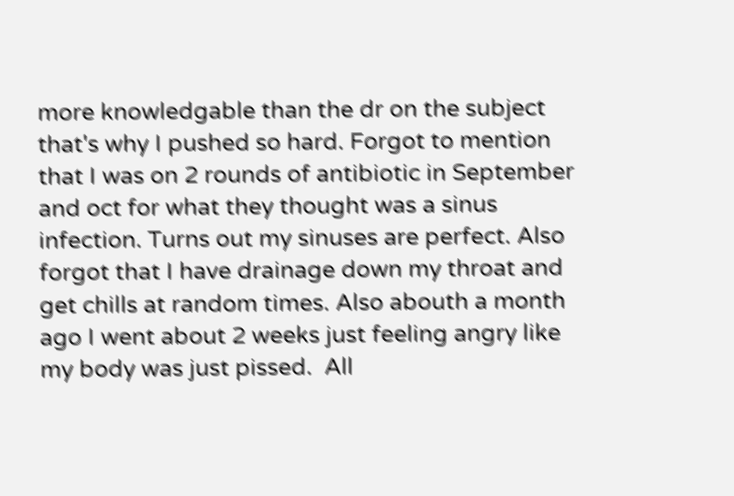more knowledgable than the dr on the subject that's why I pushed so hard. Forgot to mention that I was on 2 rounds of antibiotic in September and oct for what they thought was a sinus infection. Turns out my sinuses are perfect. Also forgot that I have drainage down my throat and get chills at random times. Also abouth a month ago I went about 2 weeks just feeling angry like my body was just pissed.  All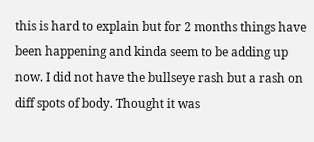this is hard to explain but for 2 months things have been happening and kinda seem to be adding up now. I did not have the bullseye rash but a rash on diff spots of body. Thought it was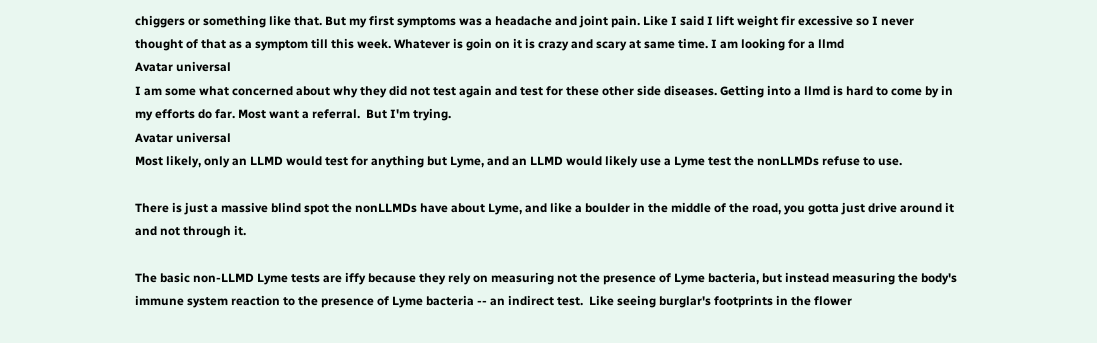chiggers or something like that. But my first symptoms was a headache and joint pain. Like I said I lift weight fir excessive so I never thought of that as a symptom till this week. Whatever is goin on it is crazy and scary at same time. I am looking for a llmd
Avatar universal
I am some what concerned about why they did not test again and test for these other side diseases. Getting into a llmd is hard to come by in my efforts do far. Most want a referral.  But I'm trying.
Avatar universal
Most likely, only an LLMD would test for anything but Lyme, and an LLMD would likely use a Lyme test the nonLLMDs refuse to use.

There is just a massive blind spot the nonLLMDs have about Lyme, and like a boulder in the middle of the road, you gotta just drive around it and not through it.

The basic non-LLMD Lyme tests are iffy because they rely on measuring not the presence of Lyme bacteria, but instead measuring the body's immune system reaction to the presence of Lyme bacteria -- an indirect test.  Like seeing burglar's footprints in the flower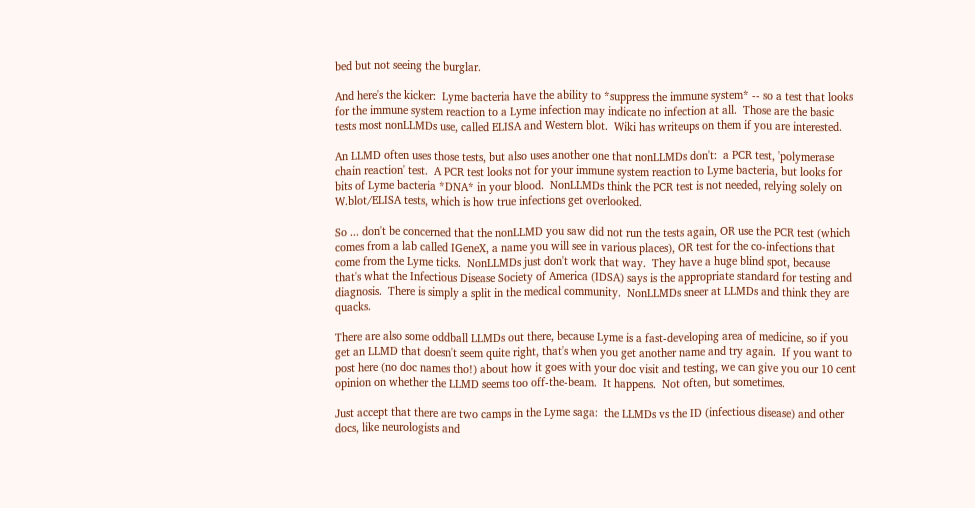bed but not seeing the burglar.

And here's the kicker:  Lyme bacteria have the ability to *suppress the immune system* -- so a test that looks for the immune system reaction to a Lyme infection may indicate no infection at all.  Those are the basic tests most nonLLMDs use, called ELISA and Western blot.  Wiki has writeups on them if you are interested.

An LLMD often uses those tests, but also uses another one that nonLLMDs don't:  a PCR test, 'polymerase chain reaction' test.  A PCR test looks not for your immune system reaction to Lyme bacteria, but looks for bits of Lyme bacteria *DNA* in your blood.  NonLLMDs think the PCR test is not needed, relying solely on W.blot/ELISA tests, which is how true infections get overlooked.

So ... don't be concerned that the nonLLMD you saw did not run the tests again, OR use the PCR test (which comes from a lab called IGeneX, a name you will see in various places), OR test for the co-infections that come from the Lyme ticks.  NonLLMDs just don't work that way.  They have a huge blind spot, because that's what the Infectious Disease Society of America (IDSA) says is the appropriate standard for testing and diagnosis.  There is simply a split in the medical community.  NonLLMDs sneer at LLMDs and think they are quacks.

There are also some oddball LLMDs out there, because Lyme is a fast-developing area of medicine, so if you get an LLMD that doesn't seem quite right, that's when you get another name and try again.  If you want to post here (no doc names tho!) about how it goes with your doc visit and testing, we can give you our 10 cent opinion on whether the LLMD seems too off-the-beam.  It happens.  Not often, but sometimes.

Just accept that there are two camps in the Lyme saga:  the LLMDs vs the ID (infectious disease) and other docs, like neurologists and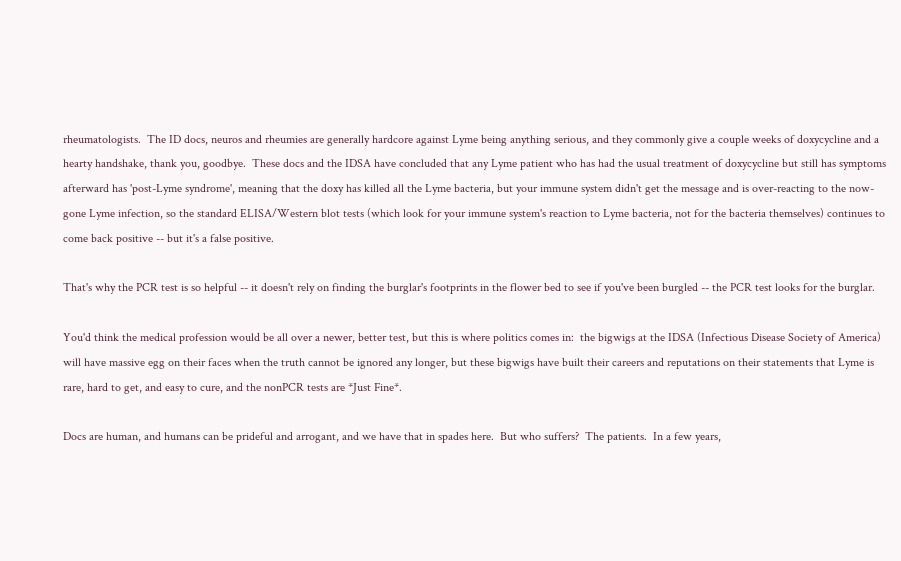rheumatologists.  The ID docs, neuros and rheumies are generally hardcore against Lyme being anything serious, and they commonly give a couple weeks of doxycycline and a hearty handshake, thank you, goodbye.  These docs and the IDSA have concluded that any Lyme patient who has had the usual treatment of doxycycline but still has symptoms afterward has 'post-Lyme syndrome', meaning that the doxy has killed all the Lyme bacteria, but your immune system didn't get the message and is over-reacting to the now-gone Lyme infection, so the standard ELISA/Western blot tests (which look for your immune system's reaction to Lyme bacteria, not for the bacteria themselves) continues to come back positive -- but it's a false positive.

That's why the PCR test is so helpful -- it doesn't rely on finding the burglar's footprints in the flower bed to see if you've been burgled -- the PCR test looks for the burglar.

You'd think the medical profession would be all over a newer, better test, but this is where politics comes in:  the bigwigs at the IDSA (Infectious Disease Society of America) will have massive egg on their faces when the truth cannot be ignored any longer, but these bigwigs have built their careers and reputations on their statements that Lyme is rare, hard to get, and easy to cure, and the nonPCR tests are *Just Fine*.

Docs are human, and humans can be prideful and arrogant, and we have that in spades here.  But who suffers?  The patients.  In a few years,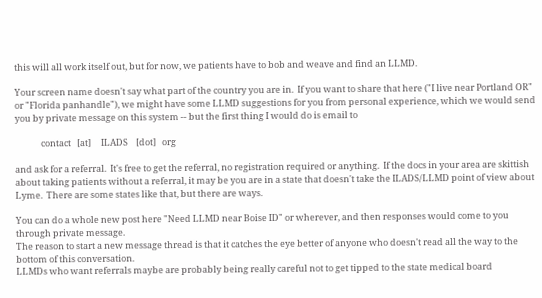this will all work itself out, but for now, we patients have to bob and weave and find an LLMD.

Your screen name doesn't say what part of the country you are in.  If you want to share that here ("I live near Portland OR" or "Florida panhandle"), we might have some LLMD suggestions for you from personal experience, which we would send you by private message on this system -- but the first thing I would do is email to

             contact   [at]     ILADS    [dot]   org

and ask for a referral.  It's free to get the referral, no registration required or anything.  If the docs in your area are skittish about taking patients without a referral, it may be you are in a state that doesn't take the ILADS/LLMD point of view about Lyme.  There are some states like that, but there are ways.

You can do a whole new post here "Need LLMD near Boise ID" or wherever, and then responses would come to you through private message.
The reason to start a new message thread is that it catches the eye better of anyone who doesn't read all the way to the bottom of this conversation.
LLMDs who want referrals maybe are probably being really careful not to get tipped to the state medical board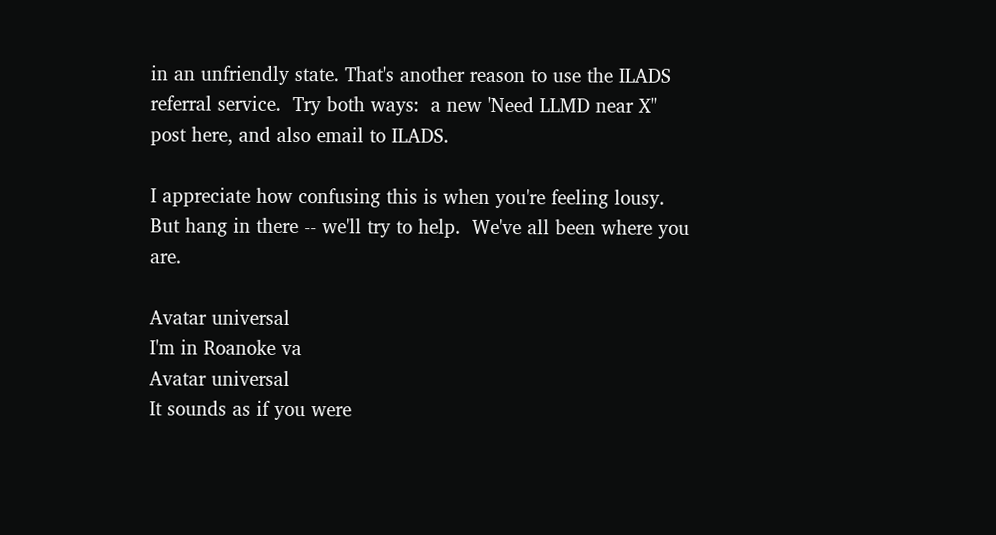in an unfriendly state. That's another reason to use the ILADS referral service.  Try both ways:  a new 'Need LLMD near X" post here, and also email to ILADS.

I appreciate how confusing this is when you're feeling lousy.  But hang in there -- we'll try to help.  We've all been where you are.

Avatar universal
I'm in Roanoke va
Avatar universal
It sounds as if you were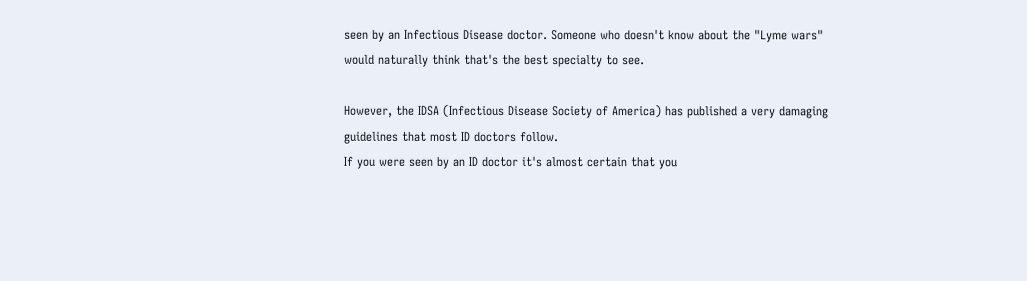seen by an Infectious Disease doctor. Someone who doesn't know about the "Lyme wars" would naturally think that's the best specialty to see.

However, the IDSA (Infectious Disease Society of America) has published a very damaging guidelines that most ID doctors follow.
If you were seen by an ID doctor it's almost certain that you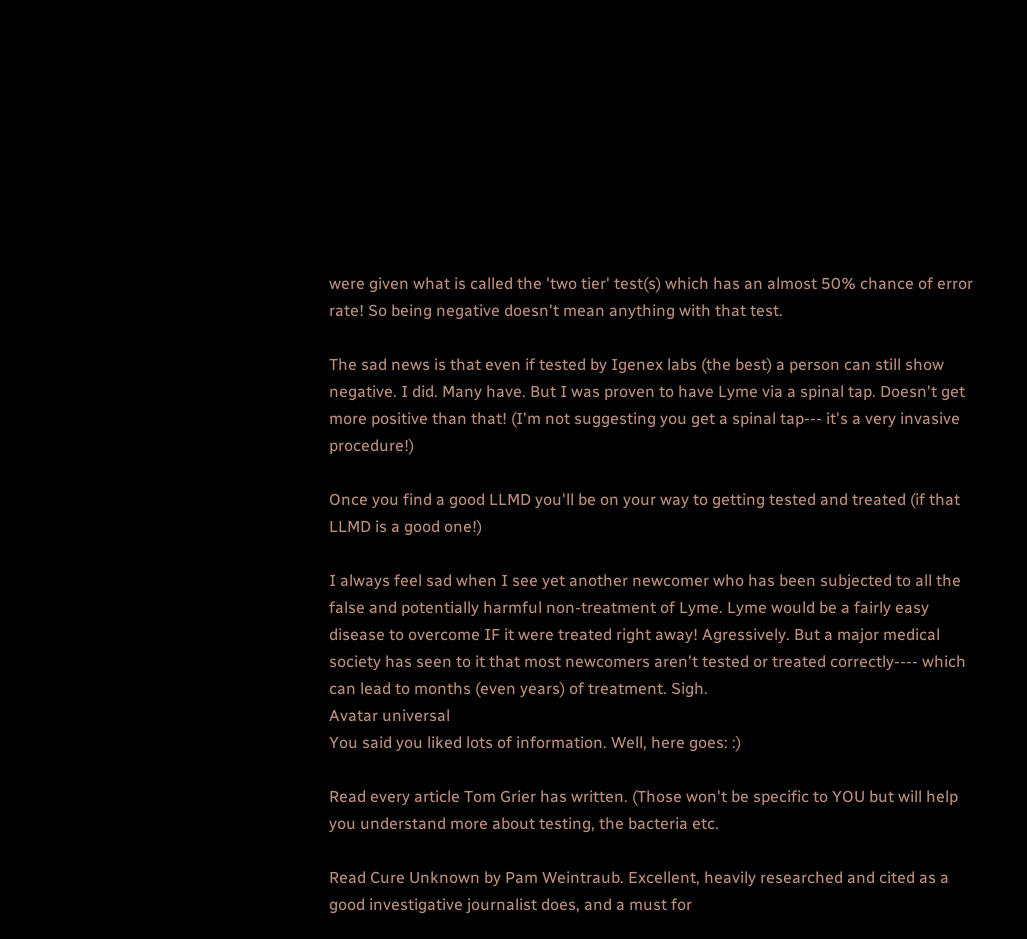were given what is called the 'two tier' test(s) which has an almost 50% chance of error rate! So being negative doesn't mean anything with that test.

The sad news is that even if tested by Igenex labs (the best) a person can still show negative. I did. Many have. But I was proven to have Lyme via a spinal tap. Doesn't get more positive than that! (I'm not suggesting you get a spinal tap--- it's a very invasive procedure!)

Once you find a good LLMD you'll be on your way to getting tested and treated (if that LLMD is a good one!)

I always feel sad when I see yet another newcomer who has been subjected to all the false and potentially harmful non-treatment of Lyme. Lyme would be a fairly easy disease to overcome IF it were treated right away! Agressively. But a major medical society has seen to it that most newcomers aren't tested or treated correctly---- which can lead to months (even years) of treatment. Sigh.
Avatar universal
You said you liked lots of information. Well, here goes: :)

Read every article Tom Grier has written. (Those won't be specific to YOU but will help you understand more about testing, the bacteria etc.

Read Cure Unknown by Pam Weintraub. Excellent, heavily researched and cited as a good investigative journalist does, and a must for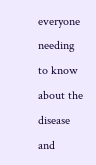everyone needing to know about the disease and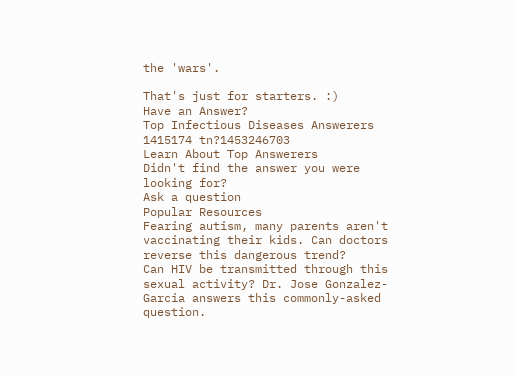the 'wars'.

That's just for starters. :)
Have an Answer?
Top Infectious Diseases Answerers
1415174 tn?1453246703
Learn About Top Answerers
Didn't find the answer you were looking for?
Ask a question
Popular Resources
Fearing autism, many parents aren't vaccinating their kids. Can doctors reverse this dangerous trend?
Can HIV be transmitted through this sexual activity? Dr. Jose Gonzalez-Garcia answers this commonly-asked question.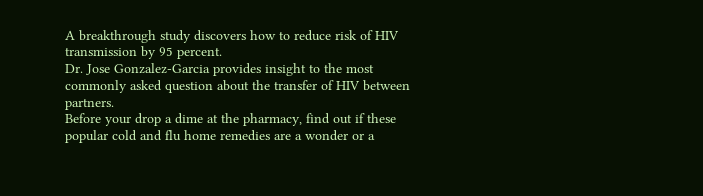A breakthrough study discovers how to reduce risk of HIV transmission by 95 percent.
Dr. Jose Gonzalez-Garcia provides insight to the most commonly asked question about the transfer of HIV between partners.
Before your drop a dime at the pharmacy, find out if these popular cold and flu home remedies are a wonder or a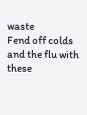waste
Fend off colds and the flu with these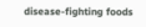disease-fighting foods